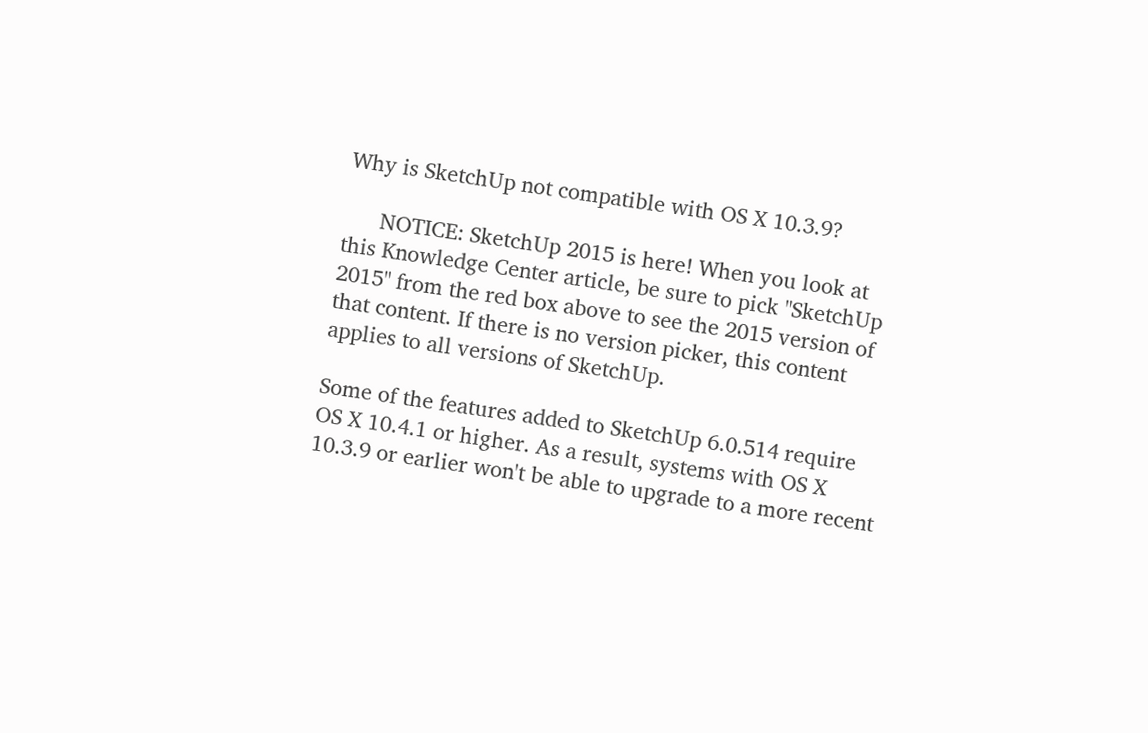Why is SketchUp not compatible with OS X 10.3.9?

      NOTICE: SketchUp 2015 is here! When you look at this Knowledge Center article, be sure to pick "SketchUp 2015" from the red box above to see the 2015 version of that content. If there is no version picker, this content applies to all versions of SketchUp.

Some of the features added to SketchUp 6.0.514 require OS X 10.4.1 or higher. As a result, systems with OS X 10.3.9 or earlier won't be able to upgrade to a more recent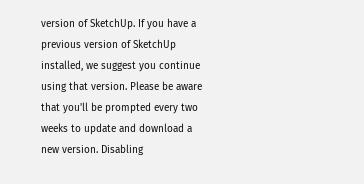version of SketchUp. If you have a previous version of SketchUp installed, we suggest you continue using that version. Please be aware that you'll be prompted every two weeks to update and download a new version. Disabling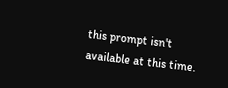this prompt isn't available at this time.